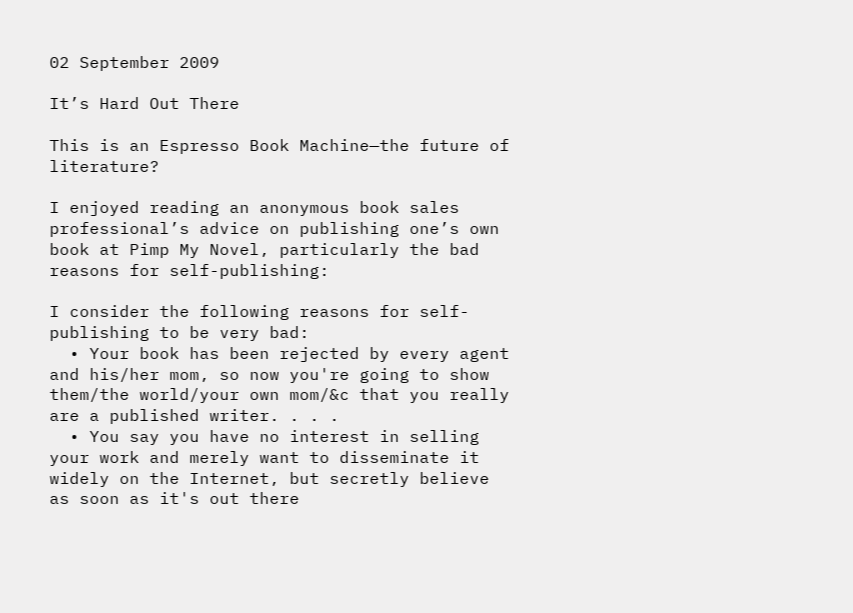02 September 2009

It’s Hard Out There

This is an Espresso Book Machine—the future of literature?

I enjoyed reading an anonymous book sales professional’s advice on publishing one’s own book at Pimp My Novel, particularly the bad reasons for self-publishing:

I consider the following reasons for self-publishing to be very bad:
  • Your book has been rejected by every agent and his/her mom, so now you're going to show them/the world/your own mom/&c that you really are a published writer. . . .
  • You say you have no interest in selling your work and merely want to disseminate it widely on the Internet, but secretly believe as soon as it's out there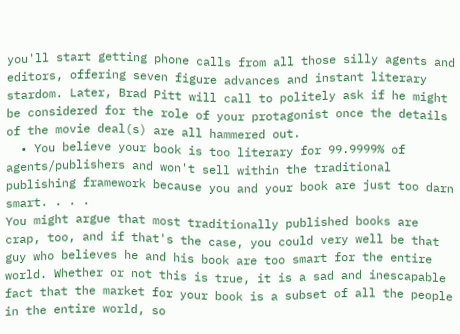you'll start getting phone calls from all those silly agents and editors, offering seven figure advances and instant literary stardom. Later, Brad Pitt will call to politely ask if he might be considered for the role of your protagonist once the details of the movie deal(s) are all hammered out.
  • You believe your book is too literary for 99.9999% of agents/publishers and won't sell within the traditional publishing framework because you and your book are just too darn smart. . . .
You might argue that most traditionally published books are crap, too, and if that's the case, you could very well be that guy who believes he and his book are too smart for the entire world. Whether or not this is true, it is a sad and inescapable fact that the market for your book is a subset of all the people in the entire world, so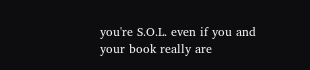you're S.O.L. even if you and your book really are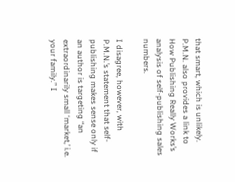that smart, which is unlikely.
P.M.N. also provides a link to How Publishing Really Works’s analysis of self-publishing sales numbers.

I disagree, however, with P.M.N.’s statement that self-publishing makes sense only if an author is targeting “an extraordinarily small ‘market,’ i.e. your family.” I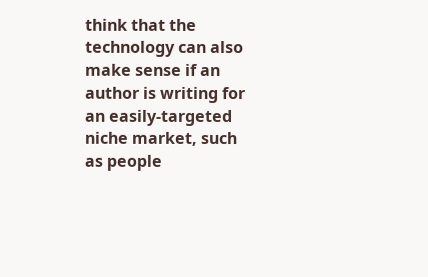think that the technology can also make sense if an author is writing for an easily-targeted niche market, such as people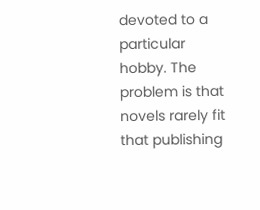devoted to a particular hobby. The problem is that novels rarely fit that publishing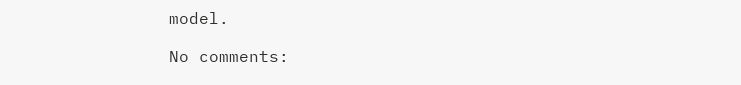model.

No comments: